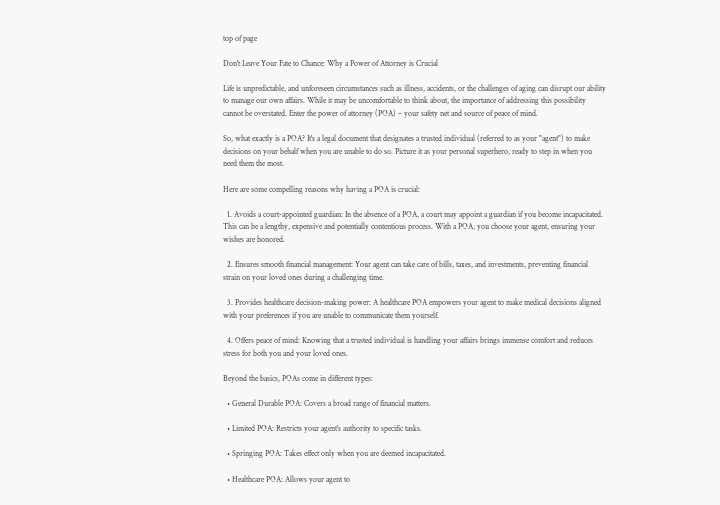top of page

Don't Leave Your Fate to Chance: Why a Power of Attorney is Crucial

Life is unpredictable, and unforeseen circumstances such as illness, accidents, or the challenges of aging can disrupt our ability to manage our own affairs. While it may be uncomfortable to think about, the importance of addressing this possibility cannot be overstated. Enter the power of attorney (POA) – your safety net and source of peace of mind.

So, what exactly is a POA? It's a legal document that designates a trusted individual (referred to as your "agent") to make decisions on your behalf when you are unable to do so. Picture it as your personal superhero, ready to step in when you need them the most.

Here are some compelling reasons why having a POA is crucial:

  1. Avoids a court-appointed guardian: In the absence of a POA, a court may appoint a guardian if you become incapacitated. This can be a lengthy, expensive and potentially contentious process. With a POA, you choose your agent, ensuring your wishes are honored.

  2. Ensures smooth financial management: Your agent can take care of bills, taxes, and investments, preventing financial strain on your loved ones during a challenging time.

  3. Provides healthcare decision-making power: A healthcare POA empowers your agent to make medical decisions aligned with your preferences if you are unable to communicate them yourself.

  4. Offers peace of mind: Knowing that a trusted individual is handling your affairs brings immense comfort and reduces stress for both you and your loved ones.

Beyond the basics, POAs come in different types:

  • General Durable POA: Covers a broad range of financial matters.

  • Limited POA: Restricts your agent's authority to specific tasks.

  • Springing POA: Takes effect only when you are deemed incapacitated.

  • Healthcare POA: Allows your agent to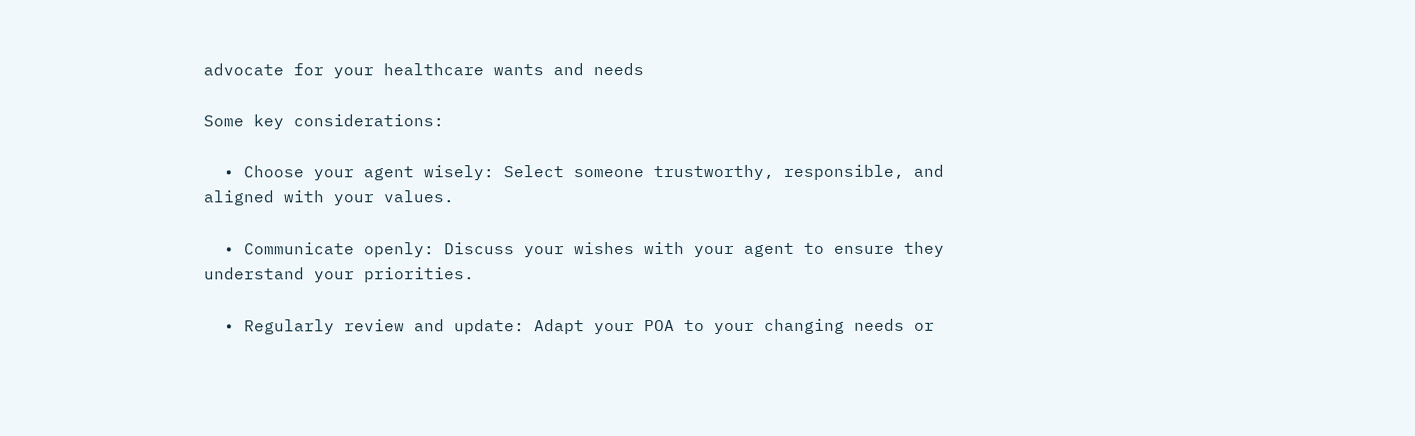advocate for your healthcare wants and needs

Some key considerations:

  • Choose your agent wisely: Select someone trustworthy, responsible, and aligned with your values.

  • Communicate openly: Discuss your wishes with your agent to ensure they understand your priorities.

  • Regularly review and update: Adapt your POA to your changing needs or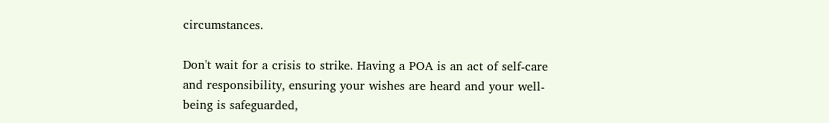circumstances.

Don't wait for a crisis to strike. Having a POA is an act of self-care and responsibility, ensuring your wishes are heard and your well-being is safeguarded,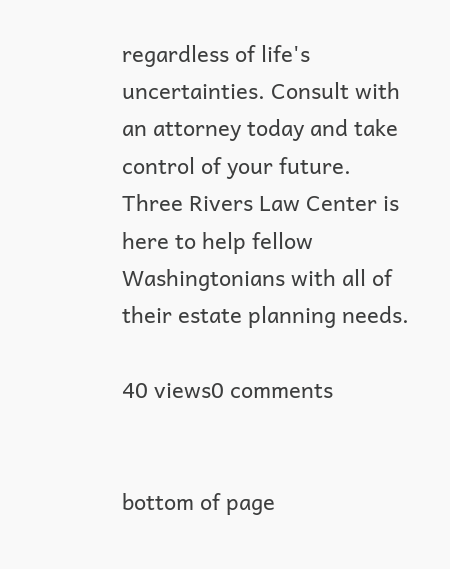regardless of life's uncertainties. Consult with an attorney today and take control of your future. Three Rivers Law Center is here to help fellow Washingtonians with all of their estate planning needs.

40 views0 comments


bottom of page